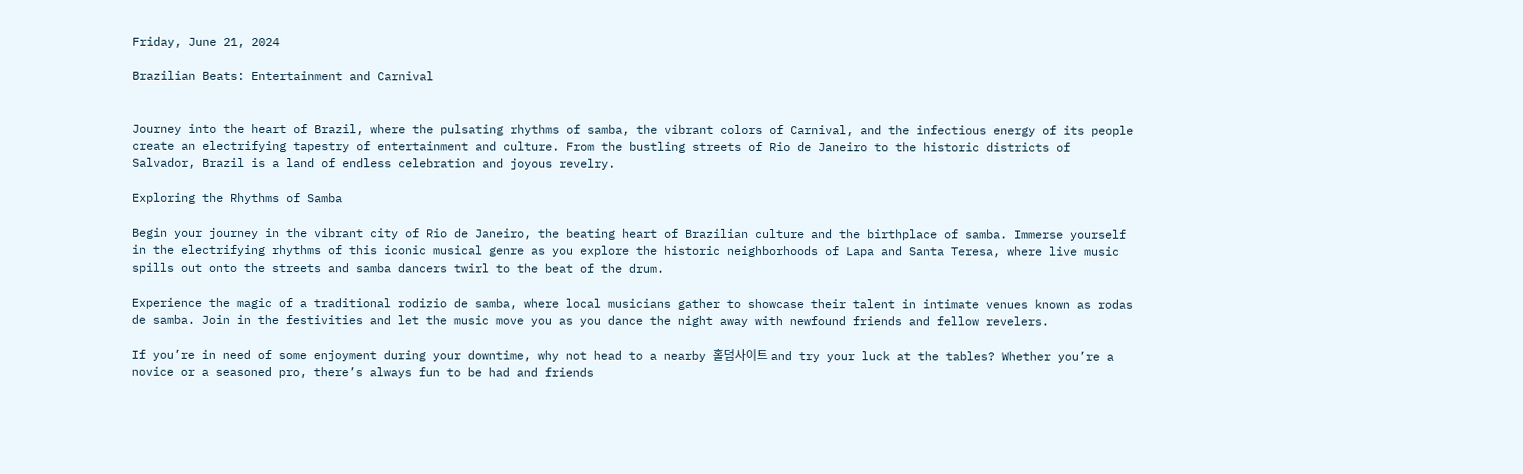Friday, June 21, 2024

Brazilian Beats: Entertainment and Carnival


Journey into the heart of Brazil, where the pulsating rhythms of samba, the vibrant colors of Carnival, and the infectious energy of its people create an electrifying tapestry of entertainment and culture. From the bustling streets of Rio de Janeiro to the historic districts of Salvador, Brazil is a land of endless celebration and joyous revelry.

Exploring the Rhythms of Samba

Begin your journey in the vibrant city of Rio de Janeiro, the beating heart of Brazilian culture and the birthplace of samba. Immerse yourself in the electrifying rhythms of this iconic musical genre as you explore the historic neighborhoods of Lapa and Santa Teresa, where live music spills out onto the streets and samba dancers twirl to the beat of the drum.

Experience the magic of a traditional rodizio de samba, where local musicians gather to showcase their talent in intimate venues known as rodas de samba. Join in the festivities and let the music move you as you dance the night away with newfound friends and fellow revelers.

If you’re in need of some enjoyment during your downtime, why not head to a nearby 홀덤사이트 and try your luck at the tables? Whether you’re a novice or a seasoned pro, there’s always fun to be had and friends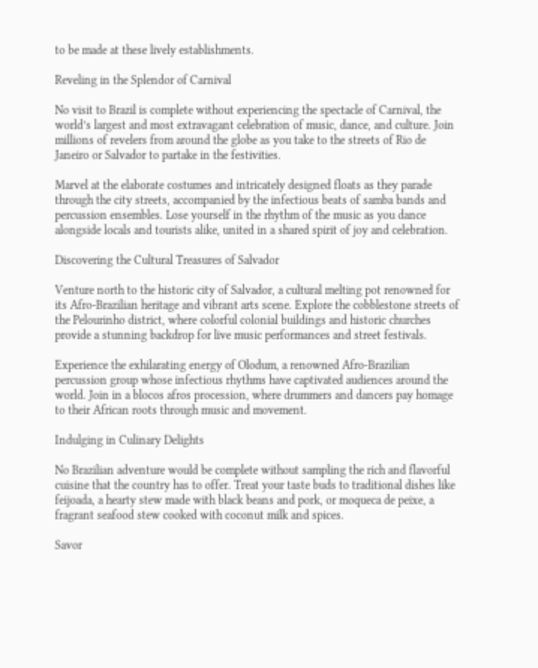to be made at these lively establishments.

Reveling in the Splendor of Carnival

No visit to Brazil is complete without experiencing the spectacle of Carnival, the world’s largest and most extravagant celebration of music, dance, and culture. Join millions of revelers from around the globe as you take to the streets of Rio de Janeiro or Salvador to partake in the festivities.

Marvel at the elaborate costumes and intricately designed floats as they parade through the city streets, accompanied by the infectious beats of samba bands and percussion ensembles. Lose yourself in the rhythm of the music as you dance alongside locals and tourists alike, united in a shared spirit of joy and celebration.

Discovering the Cultural Treasures of Salvador

Venture north to the historic city of Salvador, a cultural melting pot renowned for its Afro-Brazilian heritage and vibrant arts scene. Explore the cobblestone streets of the Pelourinho district, where colorful colonial buildings and historic churches provide a stunning backdrop for live music performances and street festivals.

Experience the exhilarating energy of Olodum, a renowned Afro-Brazilian percussion group whose infectious rhythms have captivated audiences around the world. Join in a blocos afros procession, where drummers and dancers pay homage to their African roots through music and movement.

Indulging in Culinary Delights

No Brazilian adventure would be complete without sampling the rich and flavorful cuisine that the country has to offer. Treat your taste buds to traditional dishes like feijoada, a hearty stew made with black beans and pork, or moqueca de peixe, a fragrant seafood stew cooked with coconut milk and spices.

Savor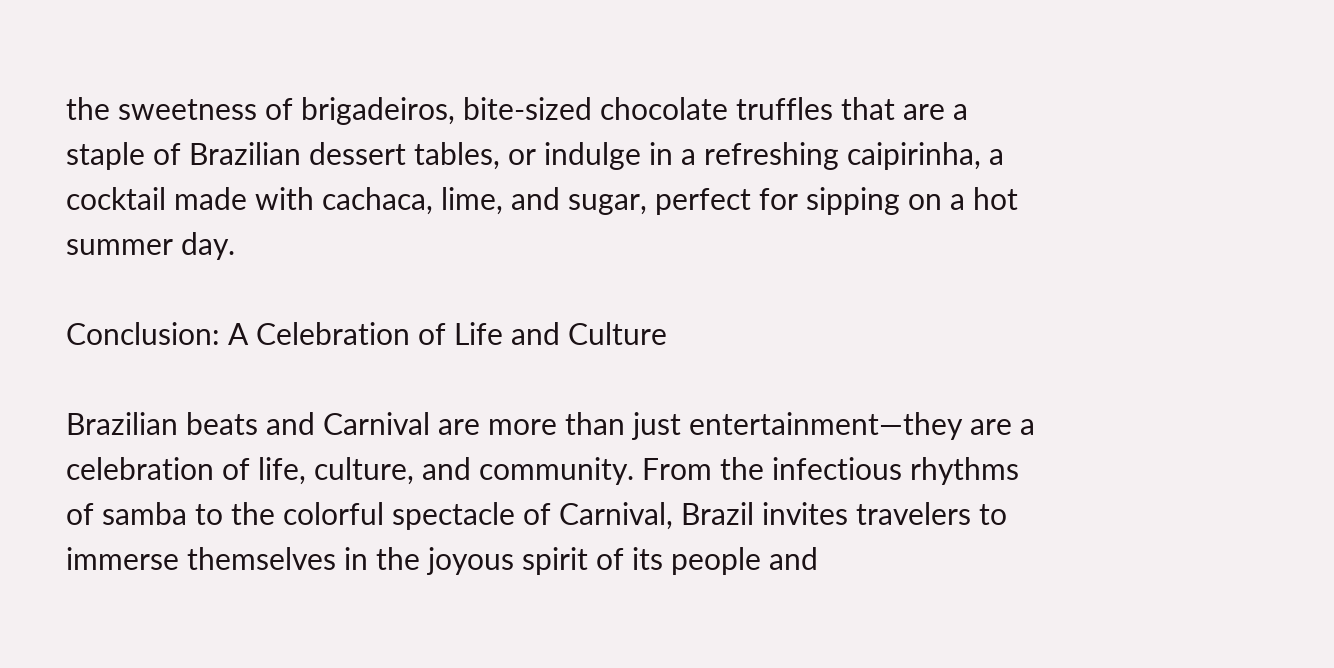the sweetness of brigadeiros, bite-sized chocolate truffles that are a staple of Brazilian dessert tables, or indulge in a refreshing caipirinha, a cocktail made with cachaca, lime, and sugar, perfect for sipping on a hot summer day.

Conclusion: A Celebration of Life and Culture

Brazilian beats and Carnival are more than just entertainment—they are a celebration of life, culture, and community. From the infectious rhythms of samba to the colorful spectacle of Carnival, Brazil invites travelers to immerse themselves in the joyous spirit of its people and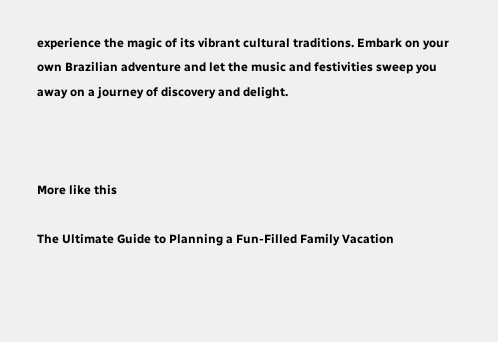experience the magic of its vibrant cultural traditions. Embark on your own Brazilian adventure and let the music and festivities sweep you away on a journey of discovery and delight.



More like this

The Ultimate Guide to Planning a Fun-Filled Family Vacation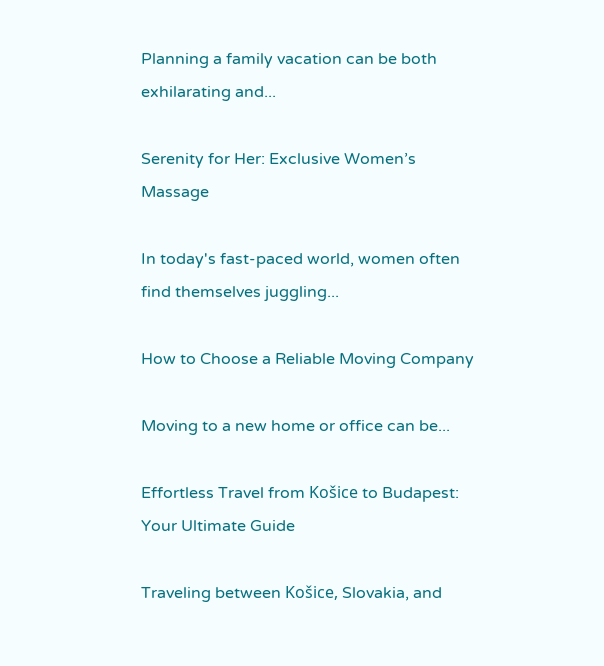Planning a family vacation can be both exhilarating and...

Serenity for Her: Exclusive Women’s Massage

In today's fast-paced world, women often find themselves juggling...

How to Choose a Reliable Moving Company

Moving to a new home or office can be...

Effortless Travel from Košice to Budapest: Your Ultimate Guide

Traveling between Košice, Slovakia, and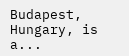Budapest, Hungary, is a...